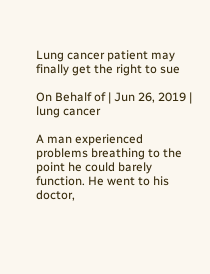Lung cancer patient may finally get the right to sue

On Behalf of | Jun 26, 2019 | lung cancer

A man experienced problems breathing to the point he could barely function. He went to his doctor,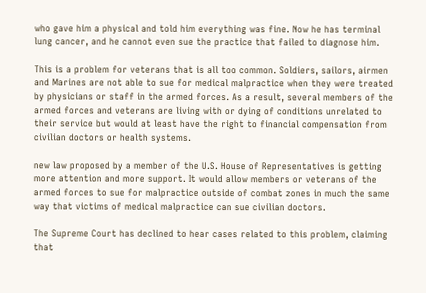who gave him a physical and told him everything was fine. Now he has terminal lung cancer, and he cannot even sue the practice that failed to diagnose him.

This is a problem for veterans that is all too common. Soldiers, sailors, airmen and Marines are not able to sue for medical malpractice when they were treated by physicians or staff in the armed forces. As a result, several members of the armed forces and veterans are living with or dying of conditions unrelated to their service but would at least have the right to financial compensation from civilian doctors or health systems.

new law proposed by a member of the U.S. House of Representatives is getting more attention and more support. It would allow members or veterans of the armed forces to sue for malpractice outside of combat zones in much the same way that victims of medical malpractice can sue civilian doctors.

The Supreme Court has declined to hear cases related to this problem, claiming that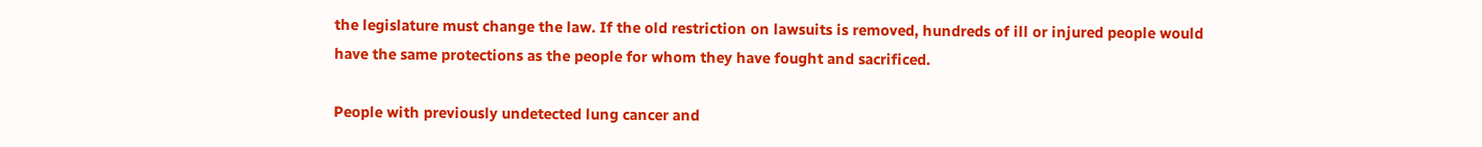the legislature must change the law. If the old restriction on lawsuits is removed, hundreds of ill or injured people would have the same protections as the people for whom they have fought and sacrificed.

People with previously undetected lung cancer and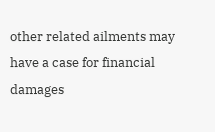other related ailments may have a case for financial damages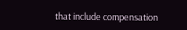that include compensation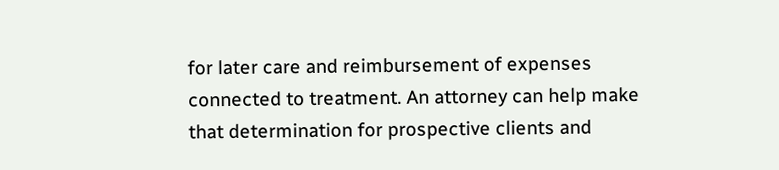for later care and reimbursement of expenses connected to treatment. An attorney can help make that determination for prospective clients and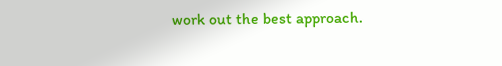work out the best approach.